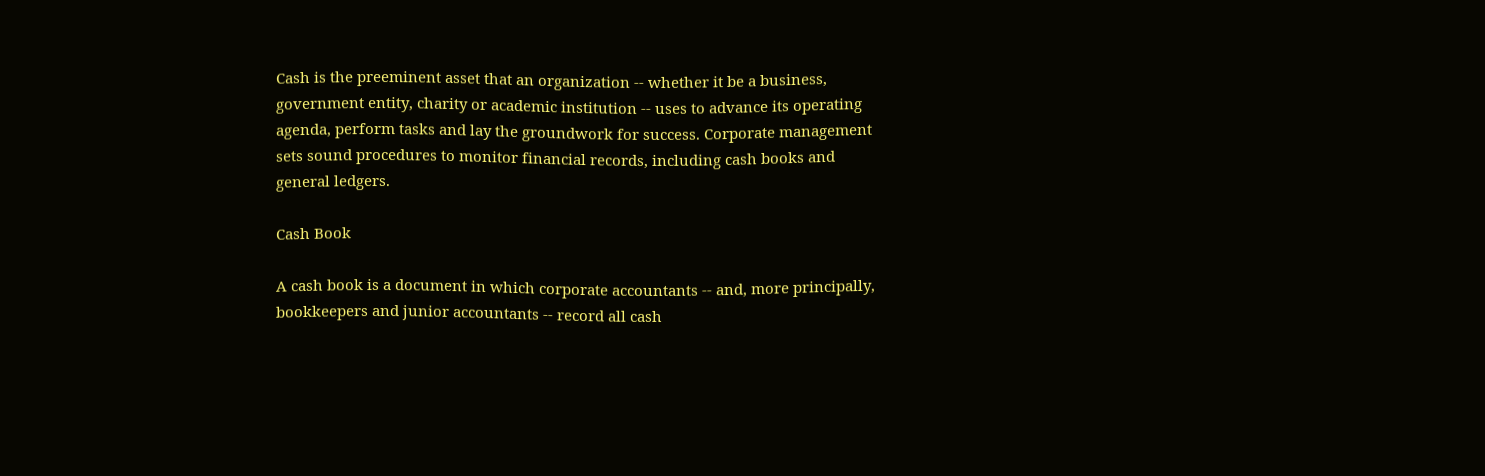Cash is the preeminent asset that an organization -- whether it be a business, government entity, charity or academic institution -- uses to advance its operating agenda, perform tasks and lay the groundwork for success. Corporate management sets sound procedures to monitor financial records, including cash books and general ledgers.

Cash Book

A cash book is a document in which corporate accountants -- and, more principally, bookkeepers and junior accountants -- record all cash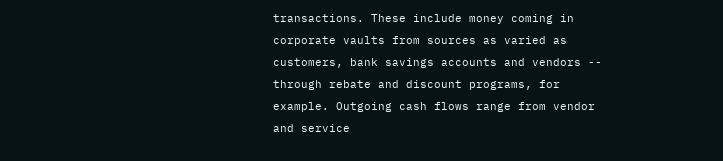transactions. These include money coming in corporate vaults from sources as varied as customers, bank savings accounts and vendors -- through rebate and discount programs, for example. Outgoing cash flows range from vendor and service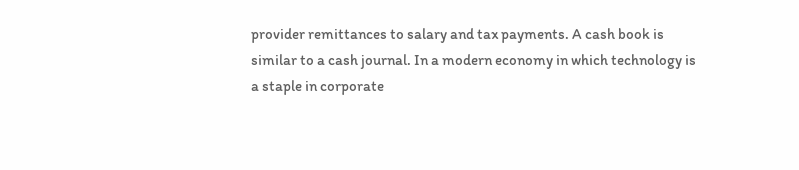provider remittances to salary and tax payments. A cash book is similar to a cash journal. In a modern economy in which technology is a staple in corporate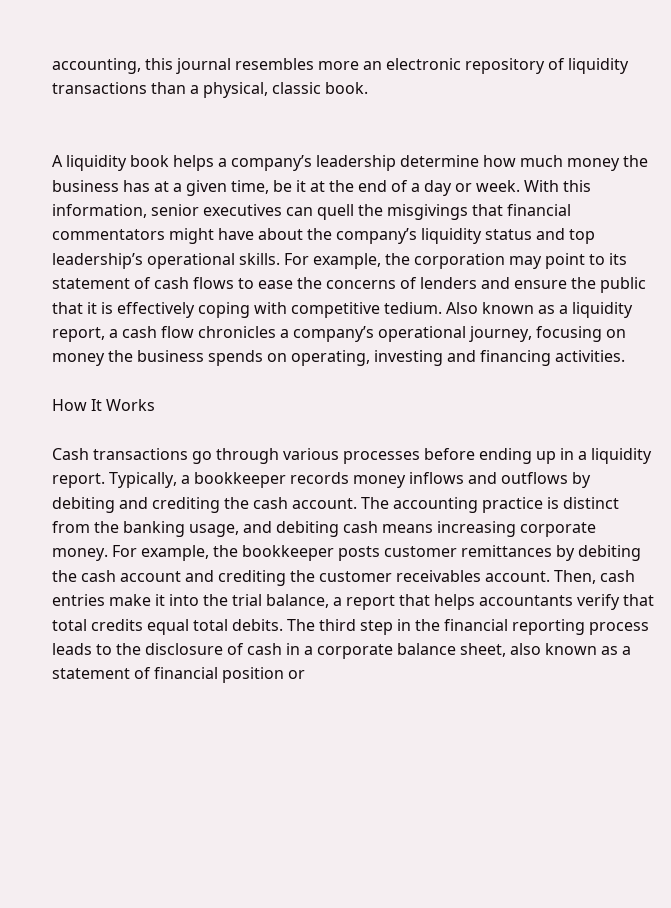accounting, this journal resembles more an electronic repository of liquidity transactions than a physical, classic book.


A liquidity book helps a company’s leadership determine how much money the business has at a given time, be it at the end of a day or week. With this information, senior executives can quell the misgivings that financial commentators might have about the company’s liquidity status and top leadership’s operational skills. For example, the corporation may point to its statement of cash flows to ease the concerns of lenders and ensure the public that it is effectively coping with competitive tedium. Also known as a liquidity report, a cash flow chronicles a company’s operational journey, focusing on money the business spends on operating, investing and financing activities.

How It Works

Cash transactions go through various processes before ending up in a liquidity report. Typically, a bookkeeper records money inflows and outflows by debiting and crediting the cash account. The accounting practice is distinct from the banking usage, and debiting cash means increasing corporate money. For example, the bookkeeper posts customer remittances by debiting the cash account and crediting the customer receivables account. Then, cash entries make it into the trial balance, a report that helps accountants verify that total credits equal total debits. The third step in the financial reporting process leads to the disclosure of cash in a corporate balance sheet, also known as a statement of financial position or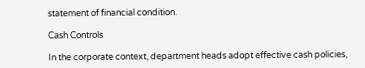statement of financial condition.

Cash Controls

In the corporate context, department heads adopt effective cash policies,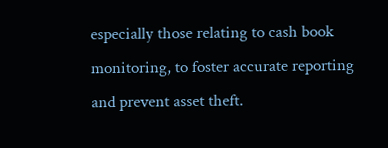especially those relating to cash book monitoring, to foster accurate reporting and prevent asset theft.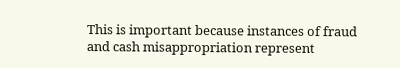This is important because instances of fraud and cash misappropriation represent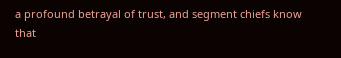a profound betrayal of trust, and segment chiefs know that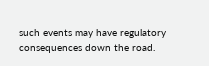such events may have regulatory consequences down the road.